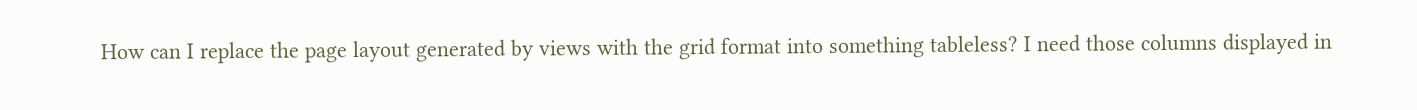How can I replace the page layout generated by views with the grid format into something tableless? I need those columns displayed in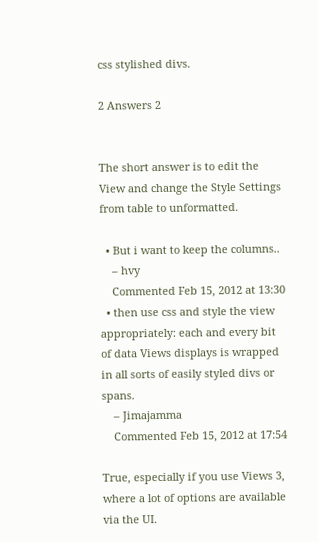css stylished divs.

2 Answers 2


The short answer is to edit the View and change the Style Settings from table to unformatted.

  • But i want to keep the columns..
    – hvy
    Commented Feb 15, 2012 at 13:30
  • then use css and style the view appropriately: each and every bit of data Views displays is wrapped in all sorts of easily styled divs or spans.
    – Jimajamma
    Commented Feb 15, 2012 at 17:54

True, especially if you use Views 3, where a lot of options are available via the UI.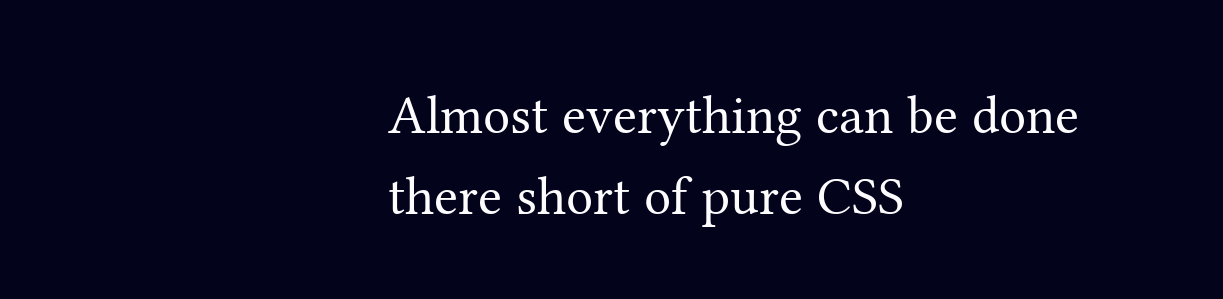Almost everything can be done there short of pure CSS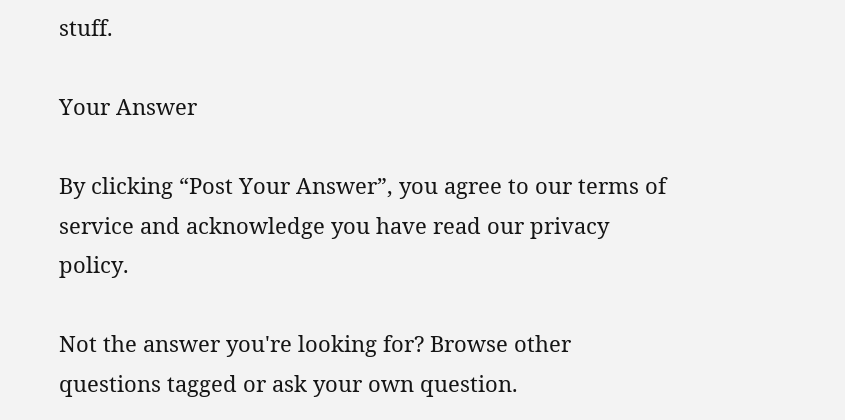stuff.

Your Answer

By clicking “Post Your Answer”, you agree to our terms of service and acknowledge you have read our privacy policy.

Not the answer you're looking for? Browse other questions tagged or ask your own question.